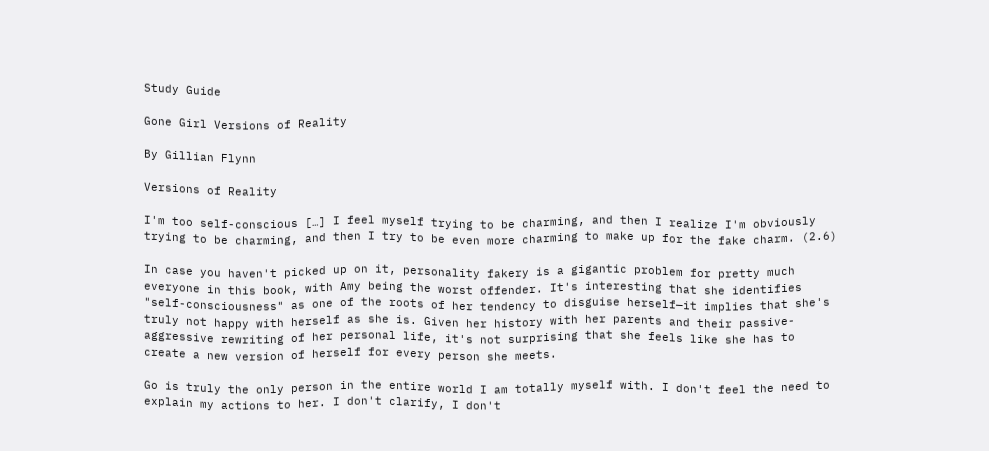Study Guide

Gone Girl Versions of Reality

By Gillian Flynn

Versions of Reality

I'm too self-conscious […] I feel myself trying to be charming, and then I realize I'm obviously trying to be charming, and then I try to be even more charming to make up for the fake charm. (2.6)

In case you haven't picked up on it, personality fakery is a gigantic problem for pretty much everyone in this book, with Amy being the worst offender. It's interesting that she identifies "self-consciousness" as one of the roots of her tendency to disguise herself—it implies that she's truly not happy with herself as she is. Given her history with her parents and their passive-aggressive rewriting of her personal life, it's not surprising that she feels like she has to create a new version of herself for every person she meets.

Go is truly the only person in the entire world I am totally myself with. I don't feel the need to explain my actions to her. I don't clarify, I don't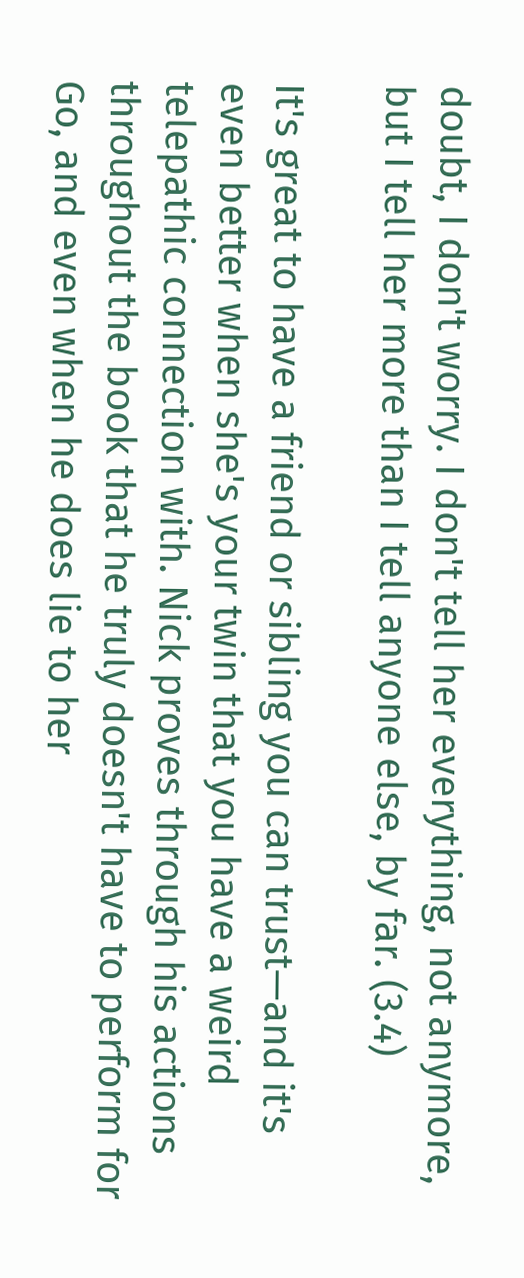doubt, I don't worry. I don't tell her everything, not anymore, but I tell her more than I tell anyone else, by far. (3.4)

It's great to have a friend or sibling you can trust—and it's even better when she's your twin that you have a weird telepathic connection with. Nick proves through his actions throughout the book that he truly doesn't have to perform for Go, and even when he does lie to her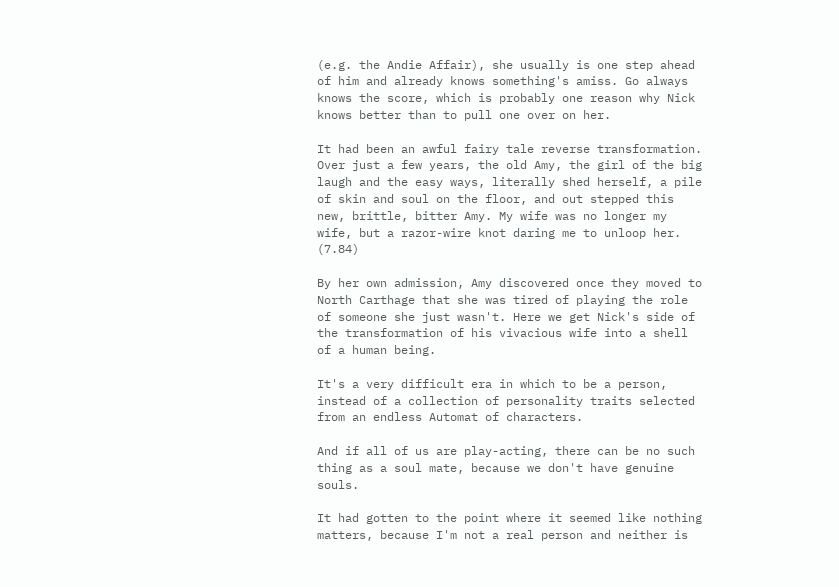(e.g. the Andie Affair), she usually is one step ahead of him and already knows something's amiss. Go always knows the score, which is probably one reason why Nick knows better than to pull one over on her.

It had been an awful fairy tale reverse transformation. Over just a few years, the old Amy, the girl of the big laugh and the easy ways, literally shed herself, a pile of skin and soul on the floor, and out stepped this new, brittle, bitter Amy. My wife was no longer my wife, but a razor-wire knot daring me to unloop her. (7.84)

By her own admission, Amy discovered once they moved to North Carthage that she was tired of playing the role of someone she just wasn't. Here we get Nick's side of the transformation of his vivacious wife into a shell of a human being.

It's a very difficult era in which to be a person, instead of a collection of personality traits selected from an endless Automat of characters.

And if all of us are play-acting, there can be no such thing as a soul mate, because we don't have genuine souls.

It had gotten to the point where it seemed like nothing matters, because I'm not a real person and neither is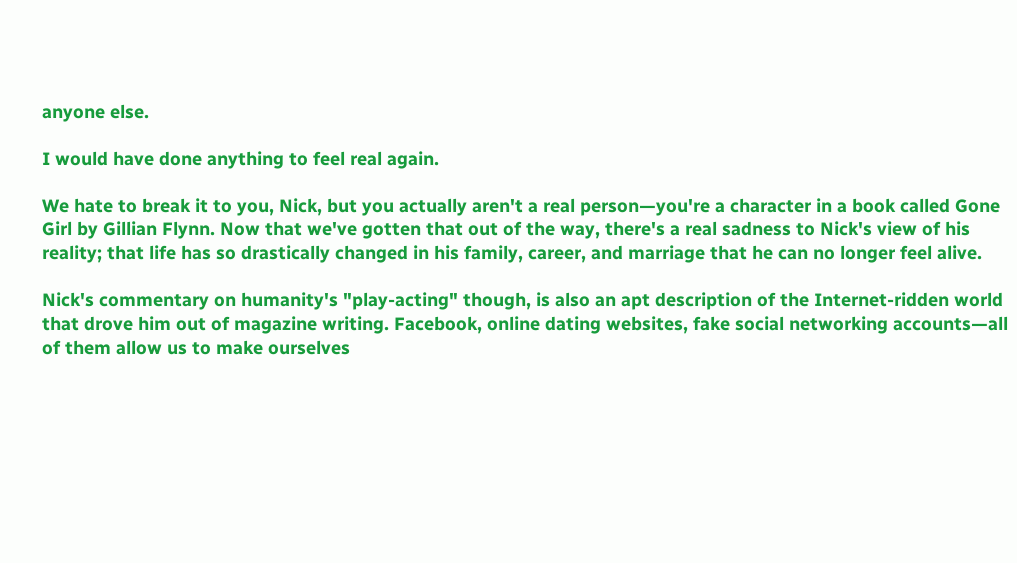anyone else.

I would have done anything to feel real again.

We hate to break it to you, Nick, but you actually aren't a real person—you're a character in a book called Gone Girl by Gillian Flynn. Now that we've gotten that out of the way, there's a real sadness to Nick's view of his reality; that life has so drastically changed in his family, career, and marriage that he can no longer feel alive.

Nick's commentary on humanity's "play-acting" though, is also an apt description of the Internet-ridden world that drove him out of magazine writing. Facebook, online dating websites, fake social networking accounts—all of them allow us to make ourselves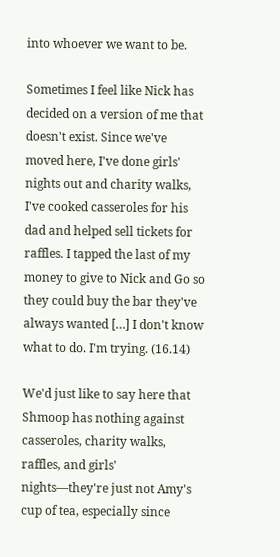into whoever we want to be.

Sometimes I feel like Nick has decided on a version of me that doesn't exist. Since we've moved here, I've done girls' nights out and charity walks, I've cooked casseroles for his dad and helped sell tickets for raffles. I tapped the last of my money to give to Nick and Go so they could buy the bar they've always wanted […] I don't know what to do. I'm trying. (16.14)

We'd just like to say here that Shmoop has nothing against casseroles, charity walks, raffles, and girls' nights—they're just not Amy's cup of tea, especially since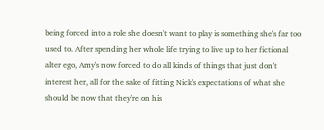being forced into a role she doesn't want to play is something she's far too used to. After spending her whole life trying to live up to her fictional alter ego, Amy's now forced to do all kinds of things that just don't interest her, all for the sake of fitting Nick's expectations of what she should be now that they're on his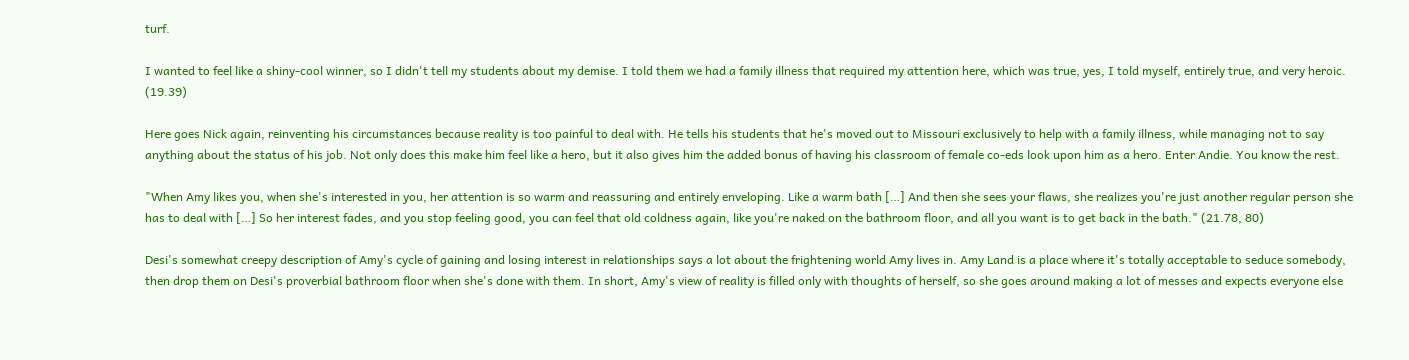turf.

I wanted to feel like a shiny-cool winner, so I didn't tell my students about my demise. I told them we had a family illness that required my attention here, which was true, yes, I told myself, entirely true, and very heroic. (19.39)

Here goes Nick again, reinventing his circumstances because reality is too painful to deal with. He tells his students that he's moved out to Missouri exclusively to help with a family illness, while managing not to say anything about the status of his job. Not only does this make him feel like a hero, but it also gives him the added bonus of having his classroom of female co-eds look upon him as a hero. Enter Andie. You know the rest.

"When Amy likes you, when she's interested in you, her attention is so warm and reassuring and entirely enveloping. Like a warm bath […] And then she sees your flaws, she realizes you're just another regular person she has to deal with […] So her interest fades, and you stop feeling good, you can feel that old coldness again, like you're naked on the bathroom floor, and all you want is to get back in the bath." (21.78, 80)

Desi's somewhat creepy description of Amy's cycle of gaining and losing interest in relationships says a lot about the frightening world Amy lives in. Amy Land is a place where it's totally acceptable to seduce somebody, then drop them on Desi's proverbial bathroom floor when she's done with them. In short, Amy's view of reality is filled only with thoughts of herself, so she goes around making a lot of messes and expects everyone else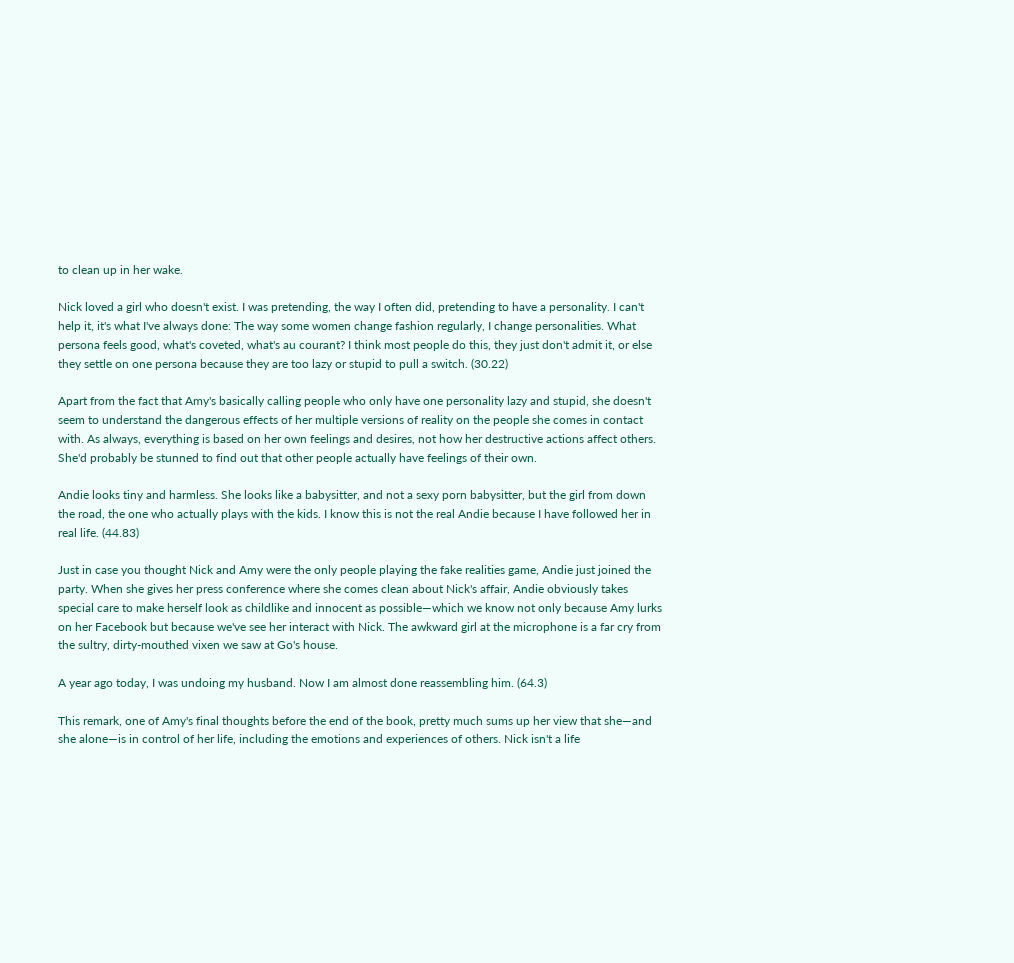to clean up in her wake.

Nick loved a girl who doesn't exist. I was pretending, the way I often did, pretending to have a personality. I can't help it, it's what I've always done: The way some women change fashion regularly, I change personalities. What persona feels good, what's coveted, what's au courant? I think most people do this, they just don't admit it, or else they settle on one persona because they are too lazy or stupid to pull a switch. (30.22)

Apart from the fact that Amy's basically calling people who only have one personality lazy and stupid, she doesn't seem to understand the dangerous effects of her multiple versions of reality on the people she comes in contact with. As always, everything is based on her own feelings and desires, not how her destructive actions affect others. She'd probably be stunned to find out that other people actually have feelings of their own.

Andie looks tiny and harmless. She looks like a babysitter, and not a sexy porn babysitter, but the girl from down the road, the one who actually plays with the kids. I know this is not the real Andie because I have followed her in real life. (44.83)

Just in case you thought Nick and Amy were the only people playing the fake realities game, Andie just joined the party. When she gives her press conference where she comes clean about Nick's affair, Andie obviously takes special care to make herself look as childlike and innocent as possible—which we know not only because Amy lurks on her Facebook but because we've see her interact with Nick. The awkward girl at the microphone is a far cry from the sultry, dirty-mouthed vixen we saw at Go's house.

A year ago today, I was undoing my husband. Now I am almost done reassembling him. (64.3)

This remark, one of Amy's final thoughts before the end of the book, pretty much sums up her view that she—and she alone—is in control of her life, including the emotions and experiences of others. Nick isn't a life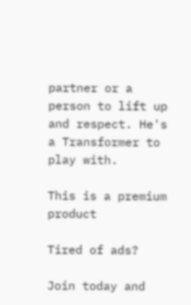partner or a person to lift up and respect. He's a Transformer to play with.

This is a premium product

Tired of ads?

Join today and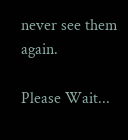never see them again.

Please Wait...